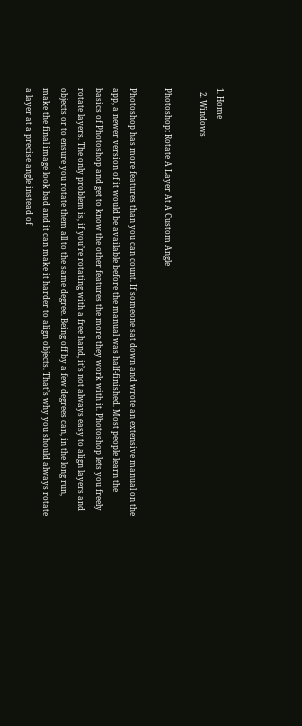1. Home
  2. Windows

Photoshop: Rotate A Layer At A Custom Angle

Photoshop has more features than you can count. If someone sat down and wrote an extensive manual on the app, a newer version of it would be available before the manual was half-finished. Most people learn the basics of Photoshop and get to know the other features the more they work with it. Photoshop lets you freely rotate layers. The only problem is, if you’re rotating with a free hand, it’s not always easy to align layers and objects or to ensure you rotate them all to the same degree. Being off by a few degrees can, in the long run, make the final image look bad and it can make it harder to align objects. That’s why you should always rotate a layer at a precise angle instead of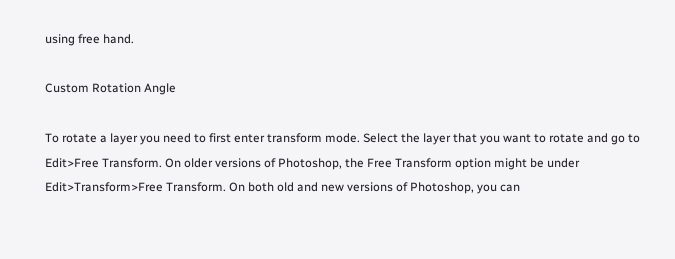using free hand.

Custom Rotation Angle

To rotate a layer you need to first enter transform mode. Select the layer that you want to rotate and go to Edit>Free Transform. On older versions of Photoshop, the Free Transform option might be under Edit>Transform>Free Transform. On both old and new versions of Photoshop, you can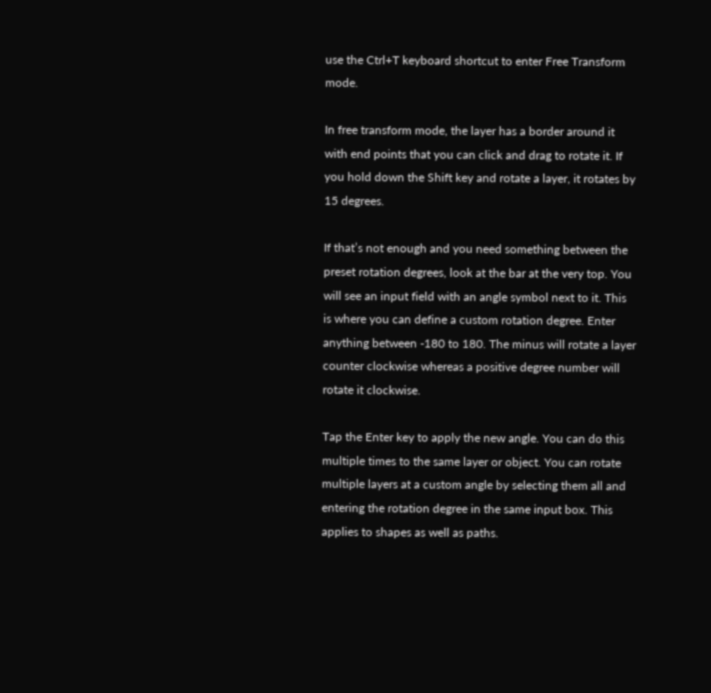use the Ctrl+T keyboard shortcut to enter Free Transform mode.

In free transform mode, the layer has a border around it with end points that you can click and drag to rotate it. If you hold down the Shift key and rotate a layer, it rotates by 15 degrees.

If that’s not enough and you need something between the preset rotation degrees, look at the bar at the very top. You will see an input field with an angle symbol next to it. This is where you can define a custom rotation degree. Enter anything between -180 to 180. The minus will rotate a layer counter clockwise whereas a positive degree number will rotate it clockwise.

Tap the Enter key to apply the new angle. You can do this multiple times to the same layer or object. You can rotate multiple layers at a custom angle by selecting them all and entering the rotation degree in the same input box. This applies to shapes as well as paths.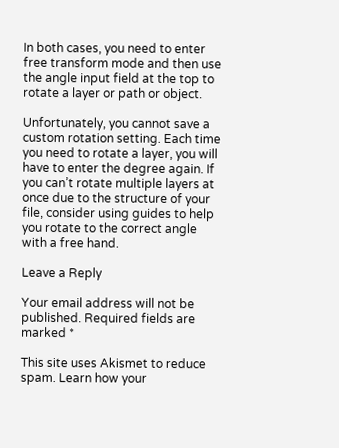In both cases, you need to enter free transform mode and then use the angle input field at the top to rotate a layer or path or object.

Unfortunately, you cannot save a custom rotation setting. Each time you need to rotate a layer, you will have to enter the degree again. If you can’t rotate multiple layers at once due to the structure of your file, consider using guides to help you rotate to the correct angle with a free hand.

Leave a Reply

Your email address will not be published. Required fields are marked *

This site uses Akismet to reduce spam. Learn how your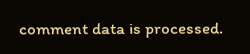comment data is processed.